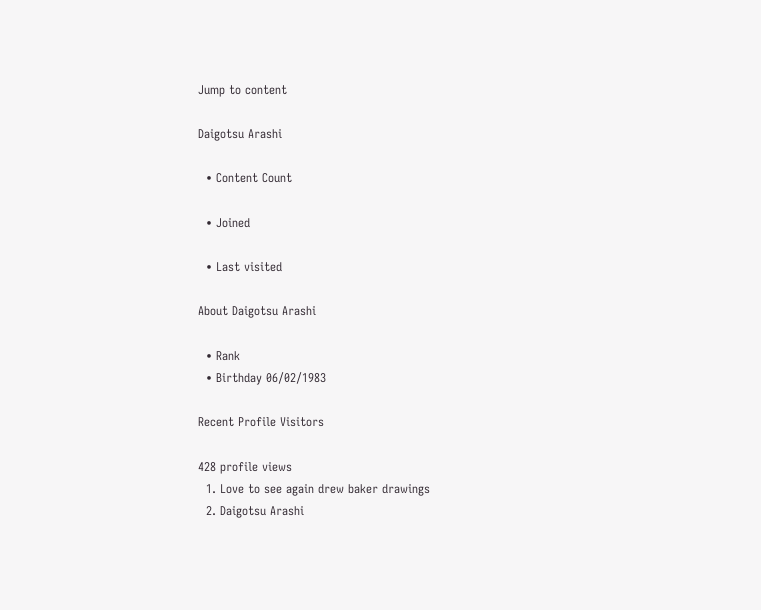Jump to content

Daigotsu Arashi

  • Content Count

  • Joined

  • Last visited

About Daigotsu Arashi

  • Rank
  • Birthday 06/02/1983

Recent Profile Visitors

428 profile views
  1. Love to see again drew baker drawings
  2. Daigotsu Arashi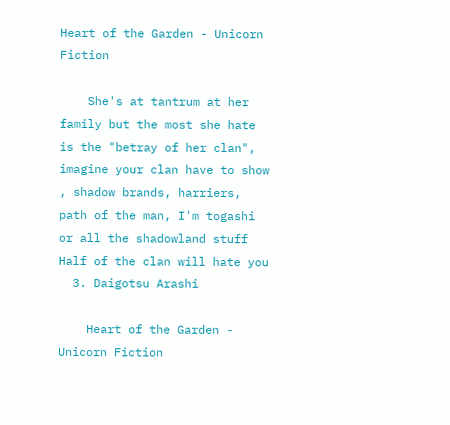Heart of the Garden - Unicorn Fiction

    She's at tantrum at her family but the most she hate is the "betray of her clan", imagine your clan have to show , shadow brands, harriers, path of the man, I'm togashi or all the shadowland stuff Half of the clan will hate you
  3. Daigotsu Arashi

    Heart of the Garden - Unicorn Fiction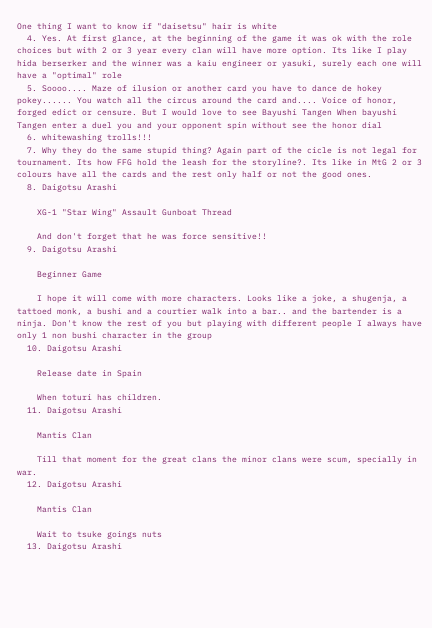One thing I want to know if "daisetsu" hair is white
  4. Yes. At first glance, at the beginning of the game it was ok with the role choices but with 2 or 3 year every clan will have more option. Its like I play hida berserker and the winner was a kaiu engineer or yasuki, surely each one will have a "optimal" role
  5. Soooo.... Maze of ilusion or another card you have to dance de hokey pokey...... You watch all the circus around the card and.... Voice of honor, forged edict or censure. But I would love to see Bayushi Tangen When bayushi Tangen enter a duel you and your opponent spin without see the honor dial
  6. whitewashing trolls!!!
  7. Why they do the same stupid thing? Again part of the cicle is not legal for tournament. Its how FFG hold the leash for the storyline?. Its like in MtG 2 or 3 colours have all the cards and the rest only half or not the good ones.
  8. Daigotsu Arashi

    XG-1 "Star Wing" Assault Gunboat Thread

    And don't forget that he was force sensitive!!
  9. Daigotsu Arashi

    Beginner Game

    I hope it will come with more characters. Looks like a joke, a shugenja, a tattoed monk, a bushi and a courtier walk into a bar.. and the bartender is a ninja. Don't know the rest of you but playing with different people I always have only 1 non bushi character in the group
  10. Daigotsu Arashi

    Release date in Spain

    When toturi has children.
  11. Daigotsu Arashi

    Mantis Clan

    Till that moment for the great clans the minor clans were scum, specially in war.
  12. Daigotsu Arashi

    Mantis Clan

    Wait to tsuke goings nuts
  13. Daigotsu Arashi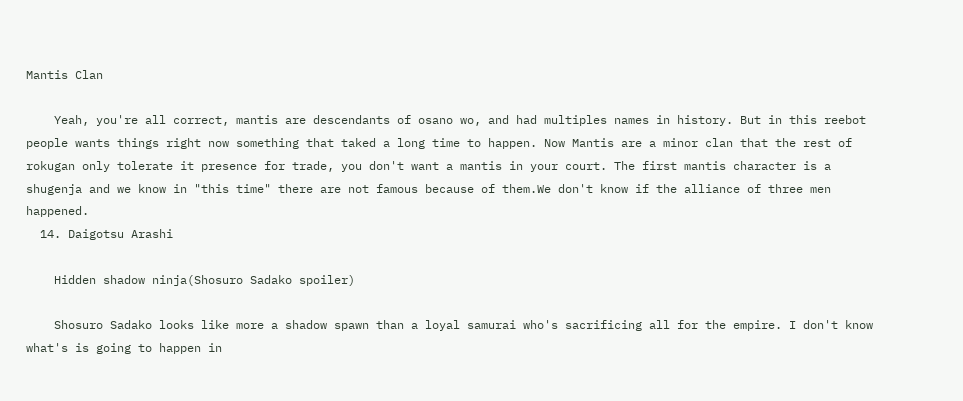Mantis Clan

    Yeah, you're all correct, mantis are descendants of osano wo, and had multiples names in history. But in this reebot people wants things right now something that taked a long time to happen. Now Mantis are a minor clan that the rest of rokugan only tolerate it presence for trade, you don't want a mantis in your court. The first mantis character is a shugenja and we know in "this time" there are not famous because of them.We don't know if the alliance of three men happened.
  14. Daigotsu Arashi

    Hidden shadow ninja(Shosuro Sadako spoiler)

    Shosuro Sadako looks like more a shadow spawn than a loyal samurai who's sacrificing all for the empire. I don't know what's is going to happen in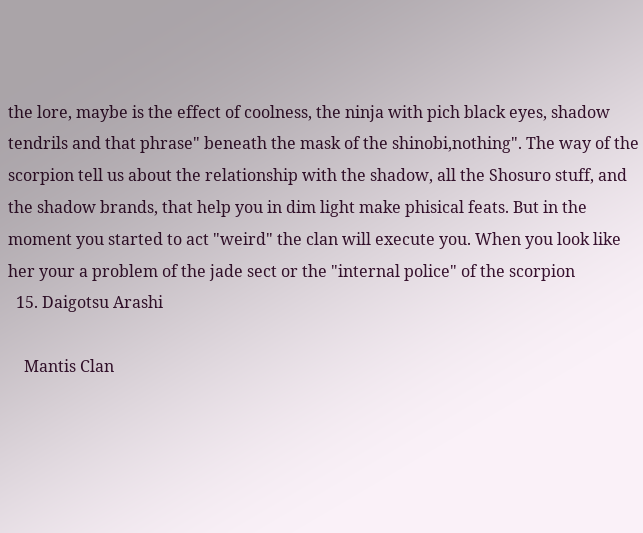the lore, maybe is the effect of coolness, the ninja with pich black eyes, shadow tendrils and that phrase" beneath the mask of the shinobi,nothing". The way of the scorpion tell us about the relationship with the shadow, all the Shosuro stuff, and the shadow brands, that help you in dim light make phisical feats. But in the moment you started to act "weird" the clan will execute you. When you look like her your a problem of the jade sect or the "internal police" of the scorpion
  15. Daigotsu Arashi

    Mantis Clan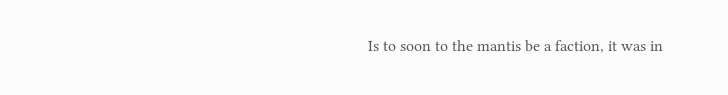Is to soon to the mantis be a faction, it was in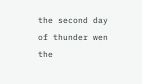the second day of thunder wen the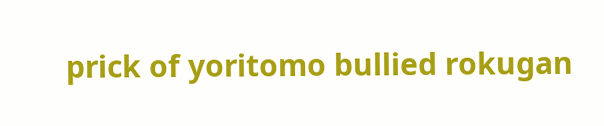prick of yoritomo bullied rokugan